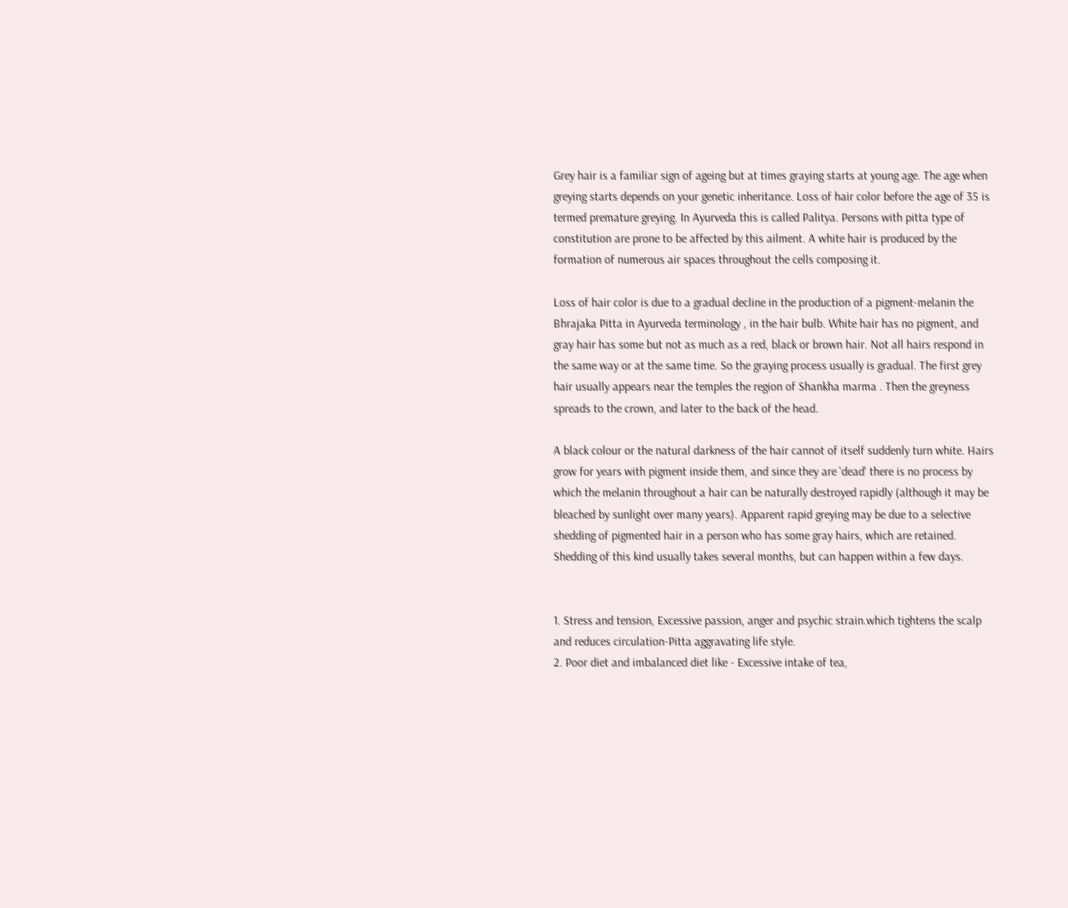Grey hair is a familiar sign of ageing but at times graying starts at young age. The age when greying starts depends on your genetic inheritance. Loss of hair color before the age of 35 is termed premature greying. In Ayurveda this is called Palitya. Persons with pitta type of constitution are prone to be affected by this ailment. A white hair is produced by the formation of numerous air spaces throughout the cells composing it.

Loss of hair color is due to a gradual decline in the production of a pigment-melanin the Bhrajaka Pitta in Ayurveda terminology , in the hair bulb. White hair has no pigment, and gray hair has some but not as much as a red, black or brown hair. Not all hairs respond in the same way or at the same time. So the graying process usually is gradual. The first grey hair usually appears near the temples the region of Shankha marma . Then the greyness spreads to the crown, and later to the back of the head.

A black colour or the natural darkness of the hair cannot of itself suddenly turn white. Hairs grow for years with pigment inside them, and since they are 'dead' there is no process by which the melanin throughout a hair can be naturally destroyed rapidly (although it may be bleached by sunlight over many years). Apparent rapid greying may be due to a selective shedding of pigmented hair in a person who has some gray hairs, which are retained. Shedding of this kind usually takes several months, but can happen within a few days.


1. Stress and tension, Excessive passion, anger and psychic strain.which tightens the scalp and reduces circulation-Pitta aggravating life style.
2. Poor diet and imbalanced diet like - Excessive intake of tea,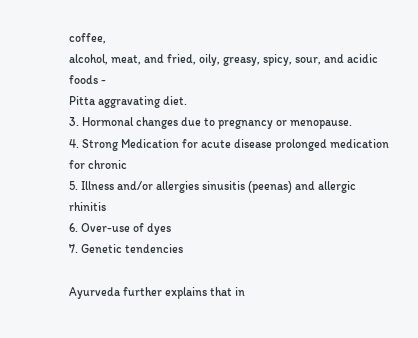coffee,
alcohol, meat, and fried, oily, greasy, spicy, sour, and acidic foods -
Pitta aggravating diet.
3. Hormonal changes due to pregnancy or menopause.
4. Strong Medication for acute disease prolonged medication for chronic
5. Illness and/or allergies sinusitis (peenas) and allergic rhinitis
6. Over-use of dyes
7. Genetic tendencies

Ayurveda further explains that in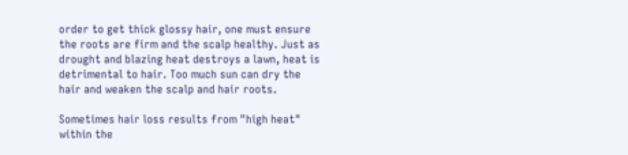order to get thick glossy hair, one must ensure the roots are firm and the scalp healthy. Just as drought and blazing heat destroys a lawn, heat is detrimental to hair. Too much sun can dry the hair and weaken the scalp and hair roots.

Sometimes hair loss results from "high heat" within the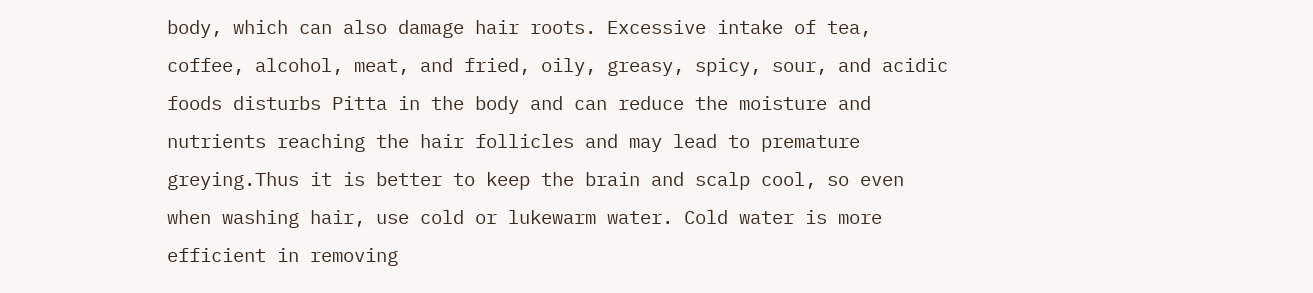body, which can also damage hair roots. Excessive intake of tea, coffee, alcohol, meat, and fried, oily, greasy, spicy, sour, and acidic foods disturbs Pitta in the body and can reduce the moisture and nutrients reaching the hair follicles and may lead to premature greying.Thus it is better to keep the brain and scalp cool, so even when washing hair, use cold or lukewarm water. Cold water is more efficient in removing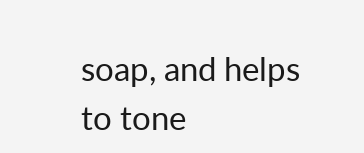soap, and helps to tone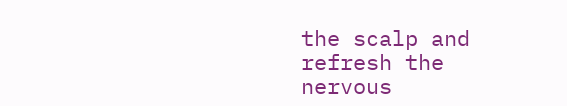the scalp and refresh the nervous